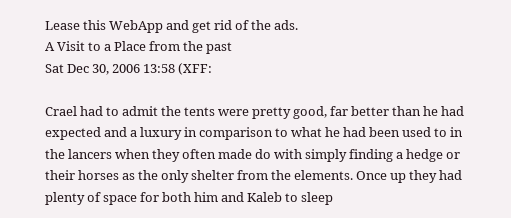Lease this WebApp and get rid of the ads.
A Visit to a Place from the past
Sat Dec 30, 2006 13:58 (XFF:

Crael had to admit the tents were pretty good, far better than he had expected and a luxury in comparison to what he had been used to in the lancers when they often made do with simply finding a hedge or their horses as the only shelter from the elements. Once up they had plenty of space for both him and Kaleb to sleep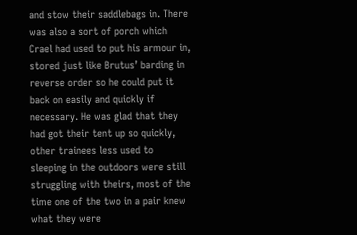and stow their saddlebags in. There was also a sort of porch which Crael had used to put his armour in, stored just like Brutus’ barding in reverse order so he could put it back on easily and quickly if necessary. He was glad that they had got their tent up so quickly, other trainees less used to sleeping in the outdoors were still struggling with theirs, most of the time one of the two in a pair knew what they were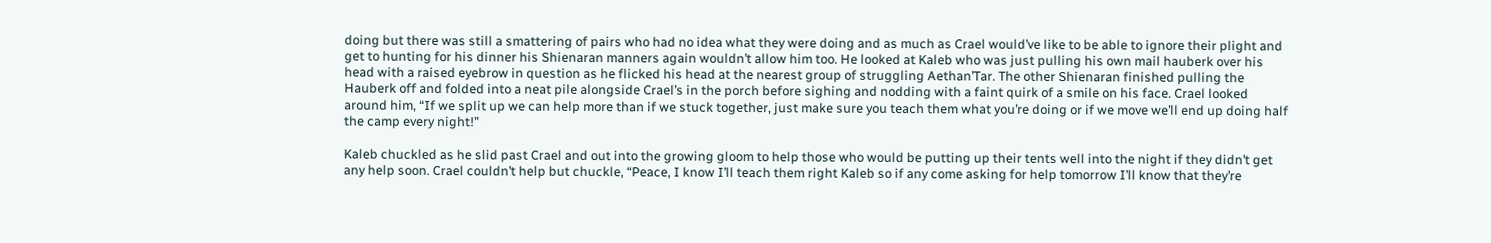doing but there was still a smattering of pairs who had no idea what they were doing and as much as Crael would’ve like to be able to ignore their plight and get to hunting for his dinner his Shienaran manners again wouldn’t allow him too. He looked at Kaleb who was just pulling his own mail hauberk over his head with a raised eyebrow in question as he flicked his head at the nearest group of struggling Aethan’Tar. The other Shienaran finished pulling the Hauberk off and folded into a neat pile alongside Crael’s in the porch before sighing and nodding with a faint quirk of a smile on his face. Crael looked around him, “If we split up we can help more than if we stuck together, just make sure you teach them what you’re doing or if we move we’ll end up doing half the camp every night!”

Kaleb chuckled as he slid past Crael and out into the growing gloom to help those who would be putting up their tents well into the night if they didn’t get any help soon. Crael couldn’t help but chuckle, “Peace, I know I’ll teach them right Kaleb so if any come asking for help tomorrow I’ll know that they’re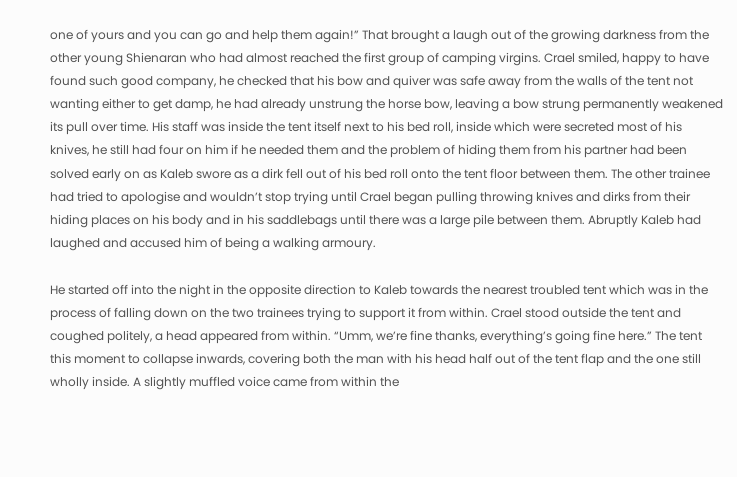one of yours and you can go and help them again!” That brought a laugh out of the growing darkness from the other young Shienaran who had almost reached the first group of camping virgins. Crael smiled, happy to have found such good company, he checked that his bow and quiver was safe away from the walls of the tent not wanting either to get damp, he had already unstrung the horse bow, leaving a bow strung permanently weakened its pull over time. His staff was inside the tent itself next to his bed roll, inside which were secreted most of his knives, he still had four on him if he needed them and the problem of hiding them from his partner had been solved early on as Kaleb swore as a dirk fell out of his bed roll onto the tent floor between them. The other trainee had tried to apologise and wouldn’t stop trying until Crael began pulling throwing knives and dirks from their hiding places on his body and in his saddlebags until there was a large pile between them. Abruptly Kaleb had laughed and accused him of being a walking armoury.

He started off into the night in the opposite direction to Kaleb towards the nearest troubled tent which was in the process of falling down on the two trainees trying to support it from within. Crael stood outside the tent and coughed politely, a head appeared from within. “Umm, we’re fine thanks, everything’s going fine here.” The tent this moment to collapse inwards, covering both the man with his head half out of the tent flap and the one still wholly inside. A slightly muffled voice came from within the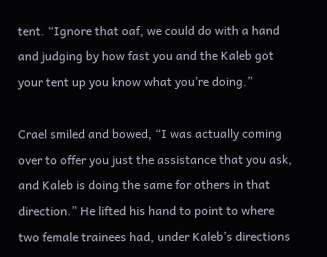tent. “Ignore that oaf, we could do with a hand and judging by how fast you and the Kaleb got your tent up you know what you’re doing.”

Crael smiled and bowed, “I was actually coming over to offer you just the assistance that you ask, and Kaleb is doing the same for others in that direction.” He lifted his hand to point to where two female trainees had, under Kaleb’s directions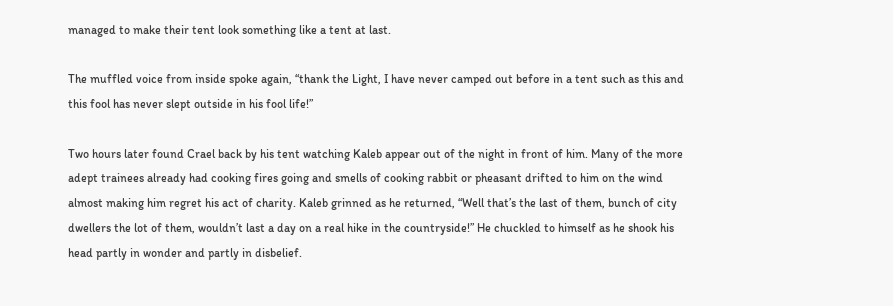managed to make their tent look something like a tent at last.

The muffled voice from inside spoke again, “thank the Light, I have never camped out before in a tent such as this and this fool has never slept outside in his fool life!”

Two hours later found Crael back by his tent watching Kaleb appear out of the night in front of him. Many of the more adept trainees already had cooking fires going and smells of cooking rabbit or pheasant drifted to him on the wind almost making him regret his act of charity. Kaleb grinned as he returned, “Well that’s the last of them, bunch of city dwellers the lot of them, wouldn’t last a day on a real hike in the countryside!” He chuckled to himself as he shook his head partly in wonder and partly in disbelief.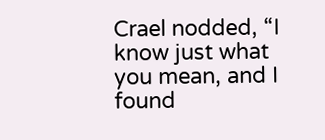Crael nodded, “I know just what you mean, and I found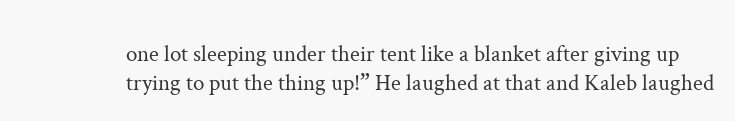one lot sleeping under their tent like a blanket after giving up trying to put the thing up!” He laughed at that and Kaleb laughed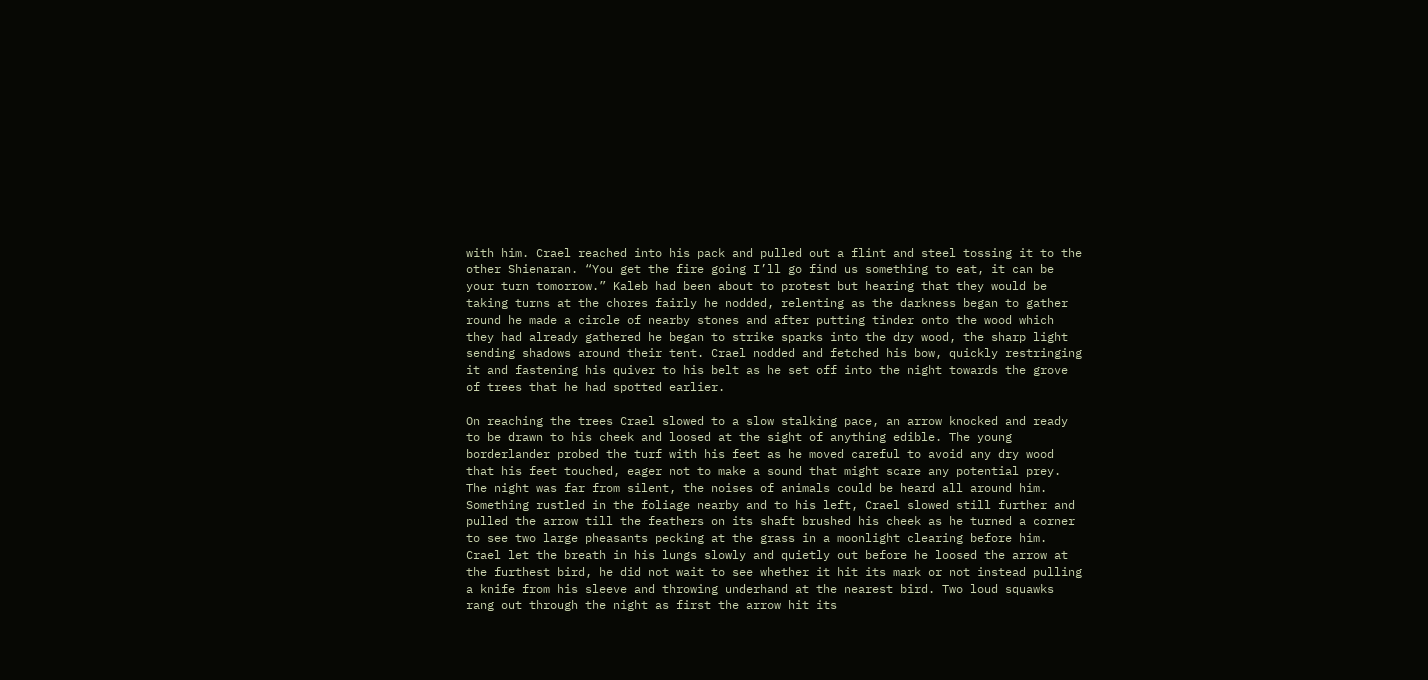with him. Crael reached into his pack and pulled out a flint and steel tossing it to the other Shienaran. “You get the fire going I’ll go find us something to eat, it can be your turn tomorrow.” Kaleb had been about to protest but hearing that they would be taking turns at the chores fairly he nodded, relenting as the darkness began to gather round he made a circle of nearby stones and after putting tinder onto the wood which they had already gathered he began to strike sparks into the dry wood, the sharp light sending shadows around their tent. Crael nodded and fetched his bow, quickly restringing it and fastening his quiver to his belt as he set off into the night towards the grove of trees that he had spotted earlier.

On reaching the trees Crael slowed to a slow stalking pace, an arrow knocked and ready to be drawn to his cheek and loosed at the sight of anything edible. The young borderlander probed the turf with his feet as he moved careful to avoid any dry wood that his feet touched, eager not to make a sound that might scare any potential prey. The night was far from silent, the noises of animals could be heard all around him. Something rustled in the foliage nearby and to his left, Crael slowed still further and pulled the arrow till the feathers on its shaft brushed his cheek as he turned a corner to see two large pheasants pecking at the grass in a moonlight clearing before him. Crael let the breath in his lungs slowly and quietly out before he loosed the arrow at the furthest bird, he did not wait to see whether it hit its mark or not instead pulling a knife from his sleeve and throwing underhand at the nearest bird. Two loud squawks rang out through the night as first the arrow hit its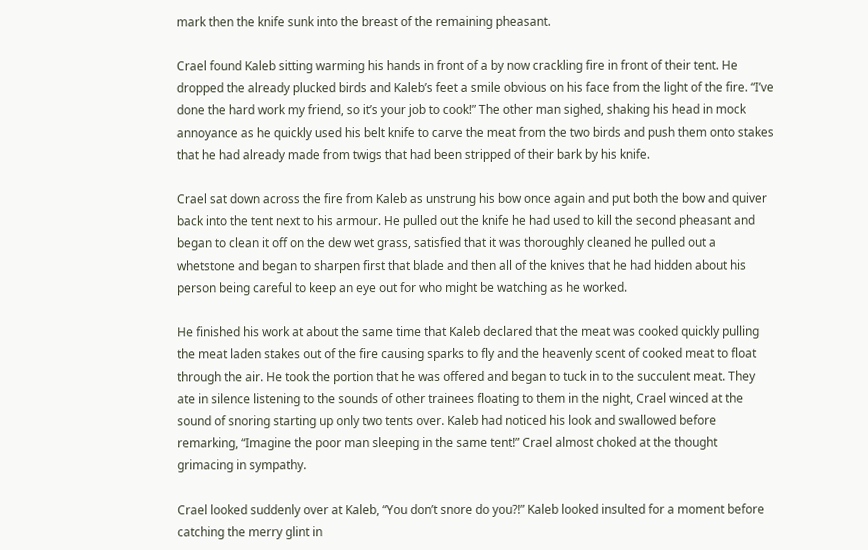mark then the knife sunk into the breast of the remaining pheasant.

Crael found Kaleb sitting warming his hands in front of a by now crackling fire in front of their tent. He dropped the already plucked birds and Kaleb’s feet a smile obvious on his face from the light of the fire. “I’ve done the hard work my friend, so it’s your job to cook!” The other man sighed, shaking his head in mock annoyance as he quickly used his belt knife to carve the meat from the two birds and push them onto stakes that he had already made from twigs that had been stripped of their bark by his knife.

Crael sat down across the fire from Kaleb as unstrung his bow once again and put both the bow and quiver back into the tent next to his armour. He pulled out the knife he had used to kill the second pheasant and began to clean it off on the dew wet grass, satisfied that it was thoroughly cleaned he pulled out a whetstone and began to sharpen first that blade and then all of the knives that he had hidden about his person being careful to keep an eye out for who might be watching as he worked.

He finished his work at about the same time that Kaleb declared that the meat was cooked quickly pulling the meat laden stakes out of the fire causing sparks to fly and the heavenly scent of cooked meat to float through the air. He took the portion that he was offered and began to tuck in to the succulent meat. They ate in silence listening to the sounds of other trainees floating to them in the night, Crael winced at the sound of snoring starting up only two tents over. Kaleb had noticed his look and swallowed before remarking, “Imagine the poor man sleeping in the same tent!” Crael almost choked at the thought grimacing in sympathy.

Crael looked suddenly over at Kaleb, “You don’t snore do you?!” Kaleb looked insulted for a moment before catching the merry glint in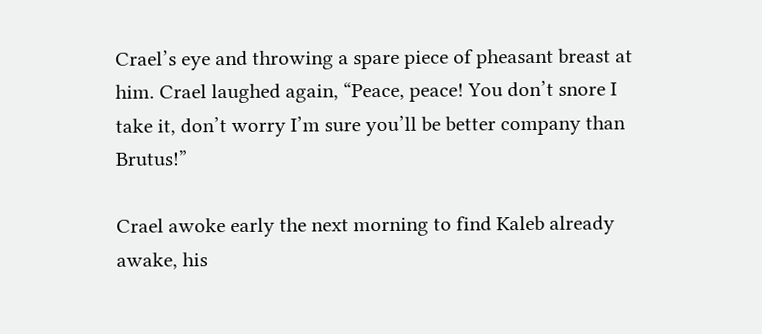Crael’s eye and throwing a spare piece of pheasant breast at him. Crael laughed again, “Peace, peace! You don’t snore I take it, don’t worry I’m sure you’ll be better company than Brutus!”

Crael awoke early the next morning to find Kaleb already awake, his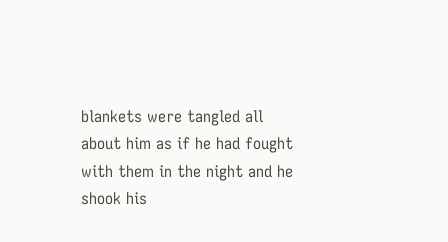blankets were tangled all about him as if he had fought with them in the night and he shook his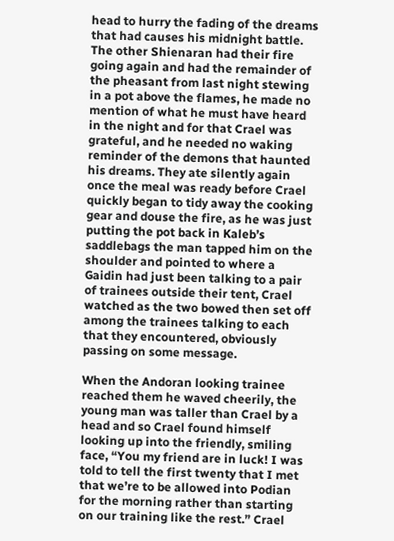head to hurry the fading of the dreams that had causes his midnight battle. The other Shienaran had their fire going again and had the remainder of the pheasant from last night stewing in a pot above the flames, he made no mention of what he must have heard in the night and for that Crael was grateful, and he needed no waking reminder of the demons that haunted his dreams. They ate silently again once the meal was ready before Crael quickly began to tidy away the cooking gear and douse the fire, as he was just putting the pot back in Kaleb’s saddlebags the man tapped him on the shoulder and pointed to where a Gaidin had just been talking to a pair of trainees outside their tent, Crael watched as the two bowed then set off among the trainees talking to each that they encountered, obviously passing on some message.

When the Andoran looking trainee reached them he waved cheerily, the young man was taller than Crael by a head and so Crael found himself looking up into the friendly, smiling face, “You my friend are in luck! I was told to tell the first twenty that I met that we’re to be allowed into Podian for the morning rather than starting on our training like the rest.” Crael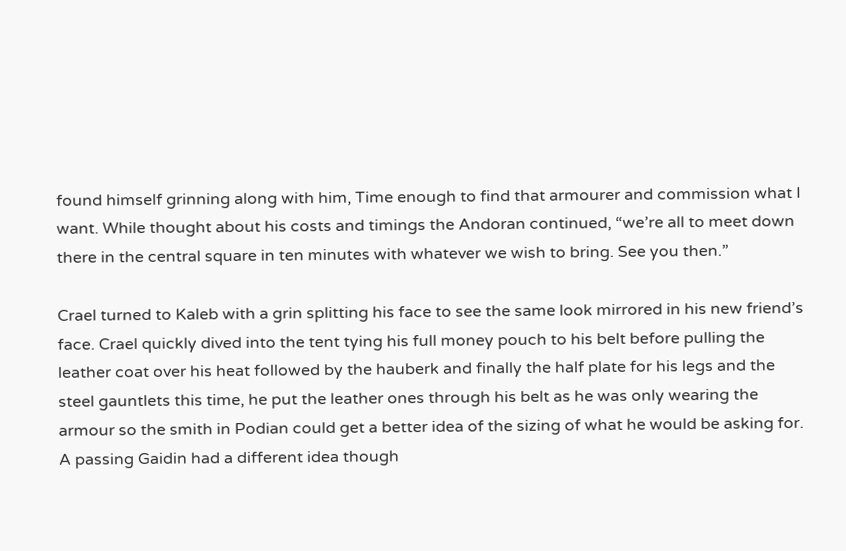found himself grinning along with him, Time enough to find that armourer and commission what I want. While thought about his costs and timings the Andoran continued, “we’re all to meet down there in the central square in ten minutes with whatever we wish to bring. See you then.”

Crael turned to Kaleb with a grin splitting his face to see the same look mirrored in his new friend’s face. Crael quickly dived into the tent tying his full money pouch to his belt before pulling the leather coat over his heat followed by the hauberk and finally the half plate for his legs and the steel gauntlets this time, he put the leather ones through his belt as he was only wearing the armour so the smith in Podian could get a better idea of the sizing of what he would be asking for. A passing Gaidin had a different idea though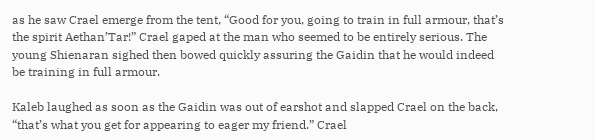as he saw Crael emerge from the tent, “Good for you, going to train in full armour, that’s the spirit Aethan’Tar!” Crael gaped at the man who seemed to be entirely serious. The young Shienaran sighed then bowed quickly assuring the Gaidin that he would indeed be training in full armour.

Kaleb laughed as soon as the Gaidin was out of earshot and slapped Crael on the back, “that’s what you get for appearing to eager my friend.” Crael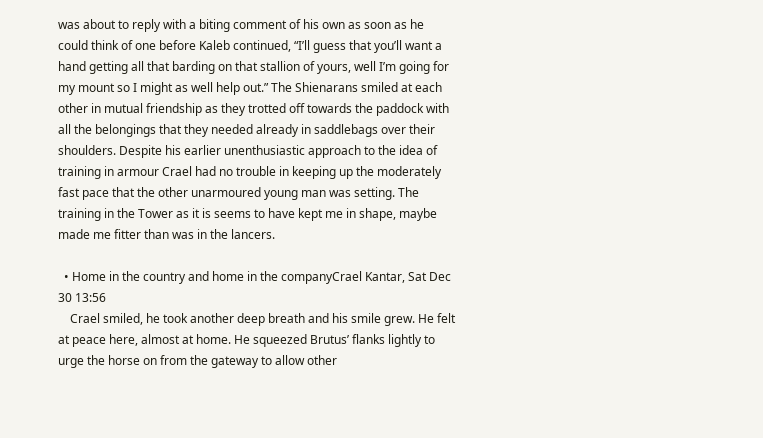was about to reply with a biting comment of his own as soon as he could think of one before Kaleb continued, “I’ll guess that you’ll want a hand getting all that barding on that stallion of yours, well I’m going for my mount so I might as well help out.” The Shienarans smiled at each other in mutual friendship as they trotted off towards the paddock with all the belongings that they needed already in saddlebags over their shoulders. Despite his earlier unenthusiastic approach to the idea of training in armour Crael had no trouble in keeping up the moderately fast pace that the other unarmoured young man was setting. The training in the Tower as it is seems to have kept me in shape, maybe made me fitter than was in the lancers.

  • Home in the country and home in the companyCrael Kantar, Sat Dec 30 13:56
    Crael smiled, he took another deep breath and his smile grew. He felt at peace here, almost at home. He squeezed Brutus’ flanks lightly to urge the horse on from the gateway to allow other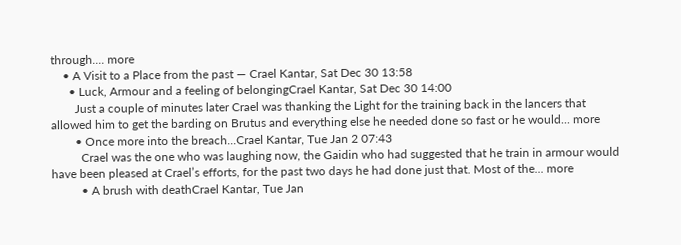through.... more
    • A Visit to a Place from the past — Crael Kantar, Sat Dec 30 13:58
      • Luck, Armour and a feeling of belongingCrael Kantar, Sat Dec 30 14:00
        Just a couple of minutes later Crael was thanking the Light for the training back in the lancers that allowed him to get the barding on Brutus and everything else he needed done so fast or he would... more
        • Once more into the breach...Crael Kantar, Tue Jan 2 07:43
          Crael was the one who was laughing now, the Gaidin who had suggested that he train in armour would have been pleased at Crael’s efforts, for the past two days he had done just that. Most of the... more
          • A brush with deathCrael Kantar, Tue Jan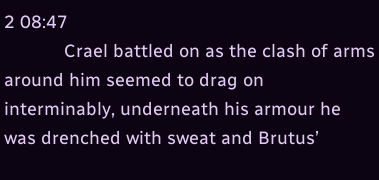2 08:47
            Crael battled on as the clash of arms around him seemed to drag on interminably, underneath his armour he was drenched with sweat and Brutus’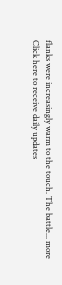flanks were increasingly warm to the touch. The battle... more
Click here to receive daily updates